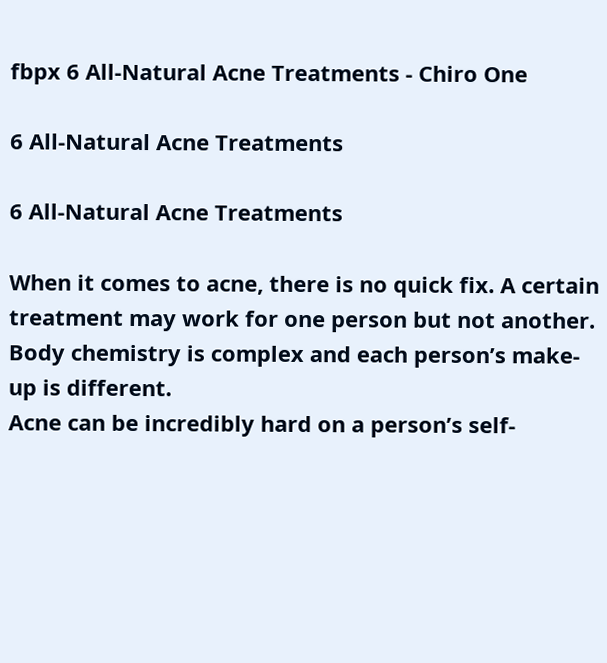fbpx 6 All-Natural Acne Treatments - Chiro One

6 All-Natural Acne Treatments

6 All-Natural Acne Treatments

When it comes to acne, there is no quick fix. A certain treatment may work for one person but not another.
Body chemistry is complex and each person’s make-up is different.
Acne can be incredibly hard on a person’s self-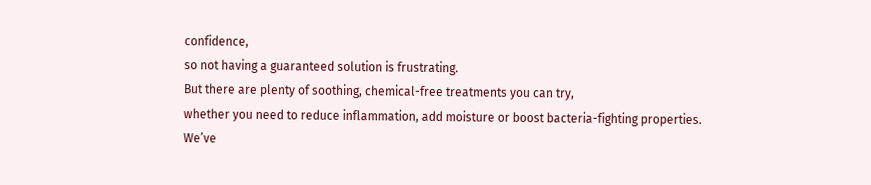confidence,
so not having a guaranteed solution is frustrating.
But there are plenty of soothing, chemical-free treatments you can try,
whether you need to reduce inflammation, add moisture or boost bacteria-fighting properties.
We’ve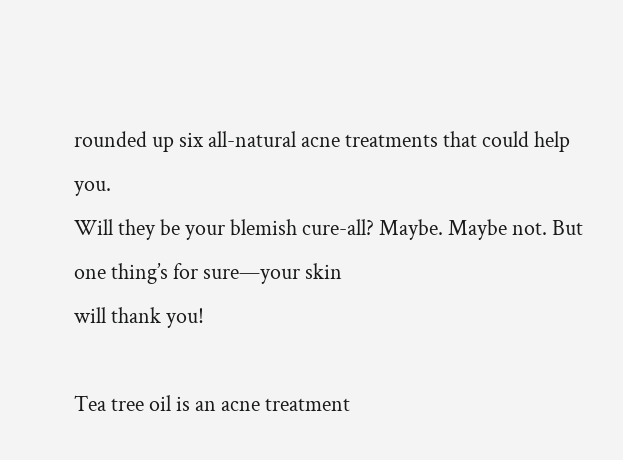rounded up six all-natural acne treatments that could help you.
Will they be your blemish cure-all? Maybe. Maybe not. But one thing’s for sure—your skin
will thank you!

Tea tree oil is an acne treatment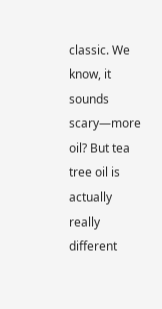classic. We know, it sounds scary—more oil? But tea tree oil is actually really different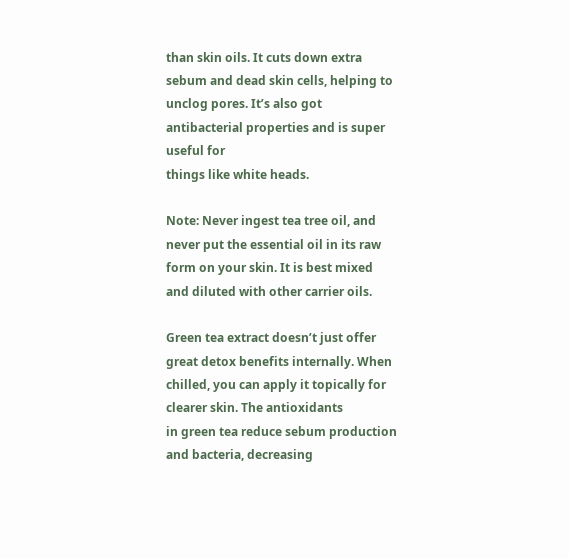than skin oils. It cuts down extra sebum and dead skin cells, helping to unclog pores. It’s also got antibacterial properties and is super useful for
things like white heads.

Note: Never ingest tea tree oil, and never put the essential oil in its raw form on your skin. It is best mixed and diluted with other carrier oils.

Green tea extract doesn’t just offer great detox benefits internally. When chilled, you can apply it topically for clearer skin. The antioxidants
in green tea reduce sebum production and bacteria, decreasing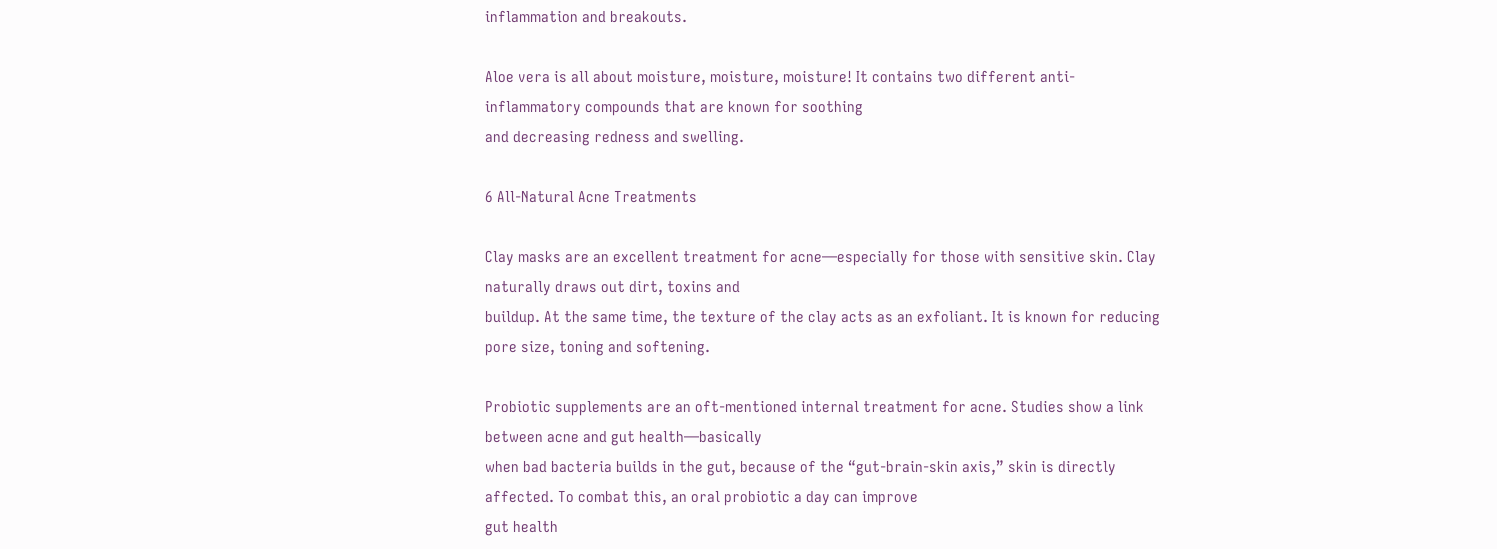inflammation and breakouts.

Aloe vera is all about moisture, moisture, moisture! It contains two different anti-inflammatory compounds that are known for soothing
and decreasing redness and swelling.

6 All-Natural Acne Treatments

Clay masks are an excellent treatment for acne—especially for those with sensitive skin. Clay naturally draws out dirt, toxins and
buildup. At the same time, the texture of the clay acts as an exfoliant. It is known for reducing pore size, toning and softening.

Probiotic supplements are an oft-mentioned internal treatment for acne. Studies show a link between acne and gut health—basically
when bad bacteria builds in the gut, because of the “gut-brain-skin axis,” skin is directly affected. To combat this, an oral probiotic a day can improve
gut health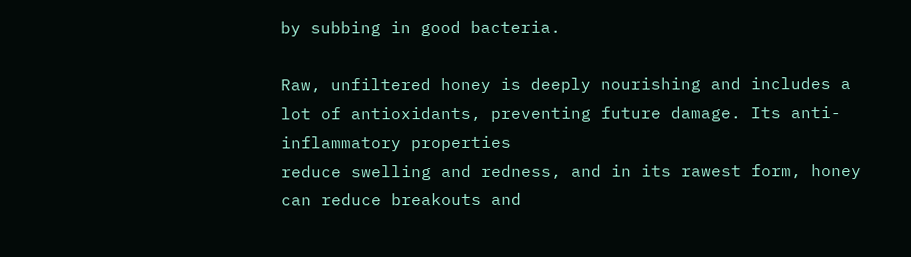by subbing in good bacteria.

Raw, unfiltered honey is deeply nourishing and includes a lot of antioxidants, preventing future damage. Its anti-inflammatory properties
reduce swelling and redness, and in its rawest form, honey can reduce breakouts and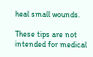heal small wounds.

These tips are not intended for medical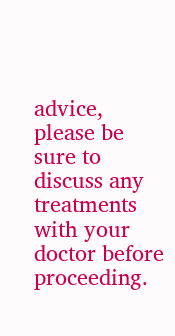advice, please be sure to discuss any treatments with your doctor before proceeding.